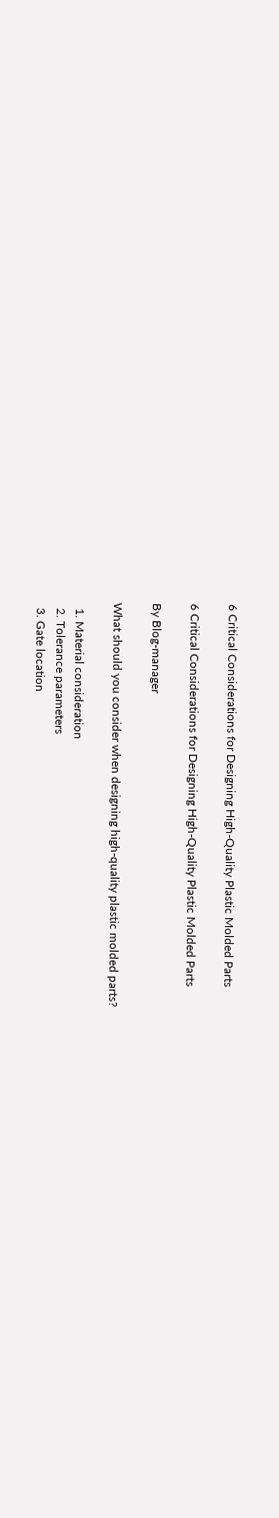6 Critical Considerations for Designing High-Quality Plastic Molded Parts

6 Critical Considerations for Designing High-Quality Plastic Molded Parts

By Blog-manager

What should you consider when designing high-quality plastic molded parts?

  1. Material consideration
  2. Tolerance parameters
  3. Gate location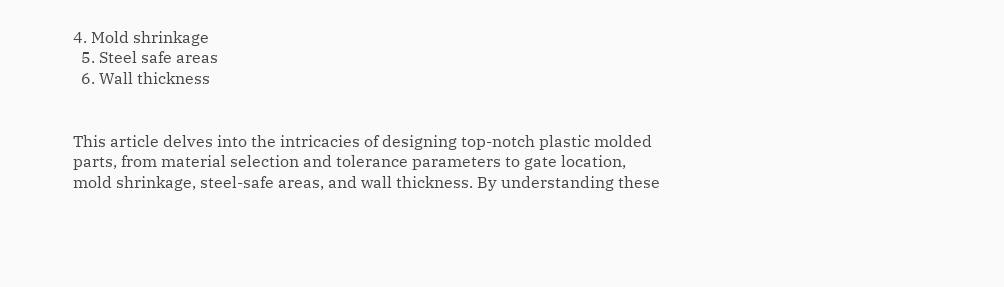4. Mold shrinkage
  5. Steel safe areas
  6. Wall thickness


This article delves into the intricacies of designing top-notch plastic molded parts, from material selection and tolerance parameters to gate location, mold shrinkage, steel-safe areas, and wall thickness. By understanding these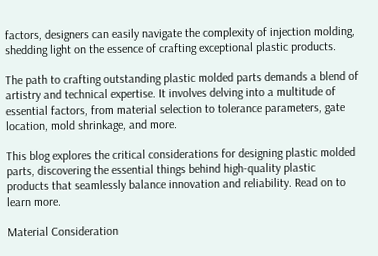factors, designers can easily navigate the complexity of injection molding, shedding light on the essence of crafting exceptional plastic products.

The path to crafting outstanding plastic molded parts demands a blend of artistry and technical expertise. It involves delving into a multitude of essential factors, from material selection to tolerance parameters, gate location, mold shrinkage, and more.

This blog explores the critical considerations for designing plastic molded parts, discovering the essential things behind high-quality plastic products that seamlessly balance innovation and reliability. Read on to learn more.

Material Consideration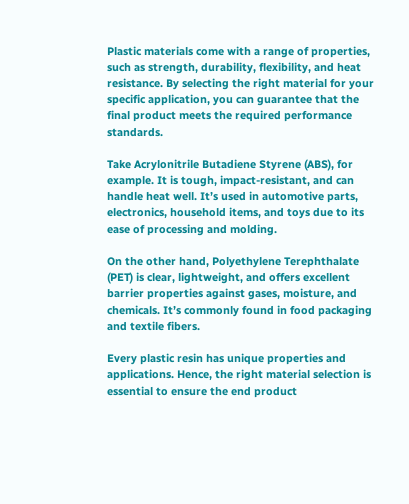Plastic materials come with a range of properties, such as strength, durability, flexibility, and heat resistance. By selecting the right material for your specific application, you can guarantee that the final product meets the required performance standards.

Take Acrylonitrile Butadiene Styrene (ABS), for example. It is tough, impact-resistant, and can handle heat well. It’s used in automotive parts, electronics, household items, and toys due to its ease of processing and molding.

On the other hand, Polyethylene Terephthalate (PET) is clear, lightweight, and offers excellent barrier properties against gases, moisture, and chemicals. It’s commonly found in food packaging and textile fibers.

Every plastic resin has unique properties and applications. Hence, the right material selection is essential to ensure the end product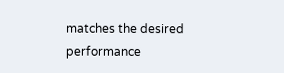matches the desired performance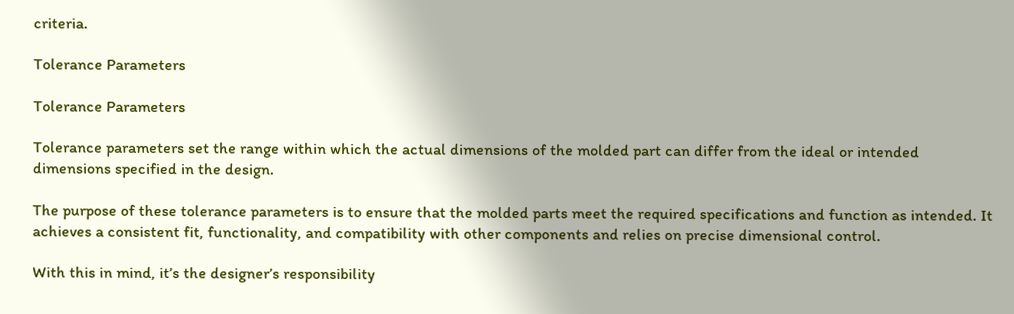criteria.

Tolerance Parameters

Tolerance Parameters

Tolerance parameters set the range within which the actual dimensions of the molded part can differ from the ideal or intended dimensions specified in the design.

The purpose of these tolerance parameters is to ensure that the molded parts meet the required specifications and function as intended. It achieves a consistent fit, functionality, and compatibility with other components and relies on precise dimensional control.

With this in mind, it’s the designer’s responsibility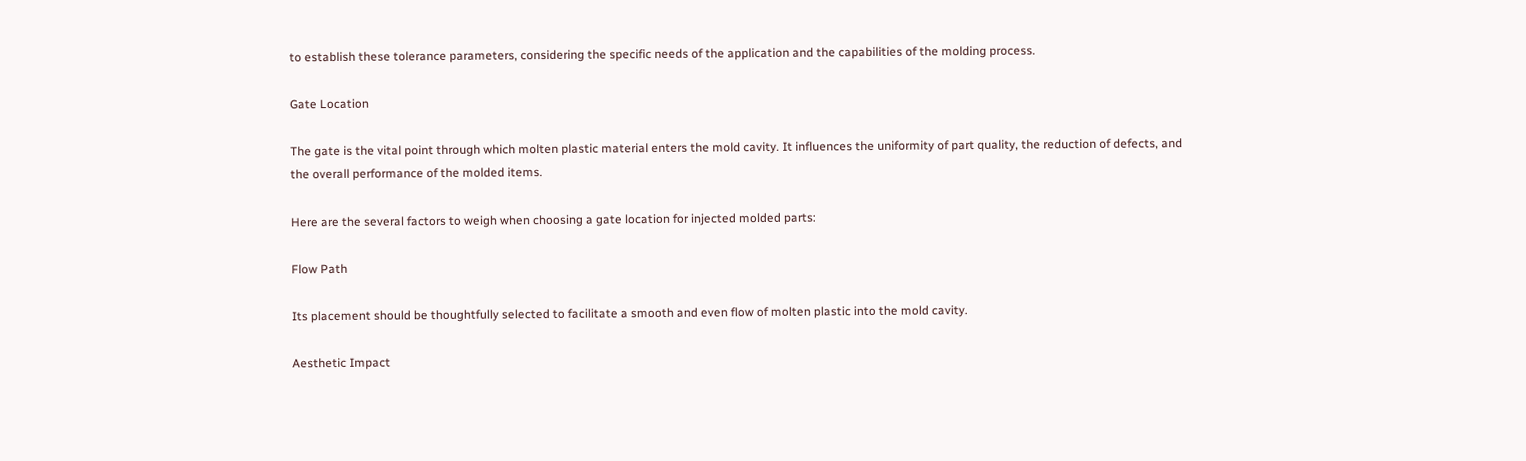to establish these tolerance parameters, considering the specific needs of the application and the capabilities of the molding process.

Gate Location

The gate is the vital point through which molten plastic material enters the mold cavity. It influences the uniformity of part quality, the reduction of defects, and the overall performance of the molded items.

Here are the several factors to weigh when choosing a gate location for injected molded parts:

Flow Path

Its placement should be thoughtfully selected to facilitate a smooth and even flow of molten plastic into the mold cavity.

Aesthetic Impact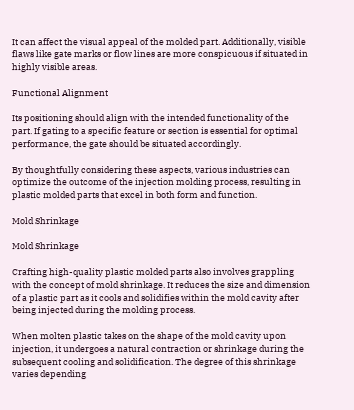It can affect the visual appeal of the molded part. Additionally, visible flaws like gate marks or flow lines are more conspicuous if situated in highly visible areas.

Functional Alignment

Its positioning should align with the intended functionality of the part. If gating to a specific feature or section is essential for optimal performance, the gate should be situated accordingly.

By thoughtfully considering these aspects, various industries can optimize the outcome of the injection molding process, resulting in plastic molded parts that excel in both form and function.

Mold Shrinkage

Mold Shrinkage

Crafting high-quality plastic molded parts also involves grappling with the concept of mold shrinkage. It reduces the size and dimension of a plastic part as it cools and solidifies within the mold cavity after being injected during the molding process.

When molten plastic takes on the shape of the mold cavity upon injection, it undergoes a natural contraction or shrinkage during the subsequent cooling and solidification. The degree of this shrinkage varies depending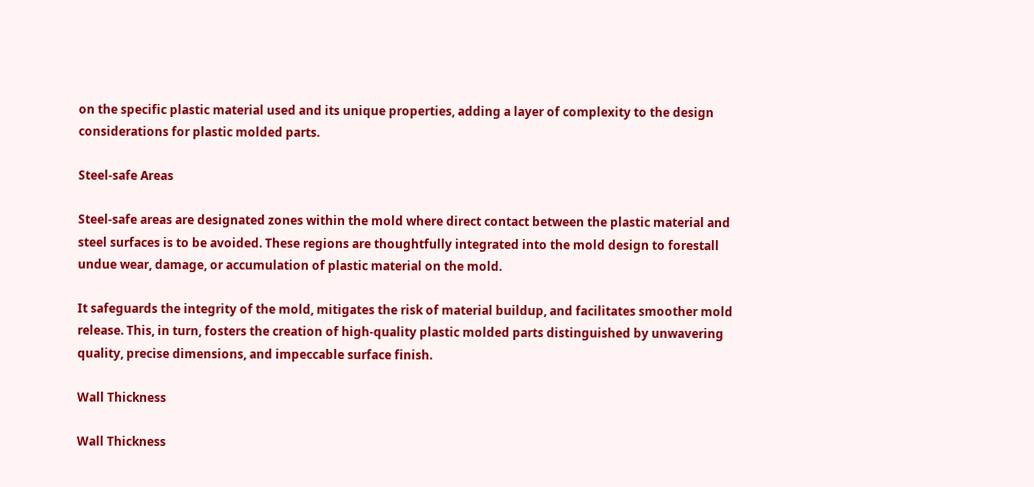on the specific plastic material used and its unique properties, adding a layer of complexity to the design considerations for plastic molded parts.

Steel-safe Areas

Steel-safe areas are designated zones within the mold where direct contact between the plastic material and steel surfaces is to be avoided. These regions are thoughtfully integrated into the mold design to forestall undue wear, damage, or accumulation of plastic material on the mold.

It safeguards the integrity of the mold, mitigates the risk of material buildup, and facilitates smoother mold release. This, in turn, fosters the creation of high-quality plastic molded parts distinguished by unwavering quality, precise dimensions, and impeccable surface finish.

Wall Thickness

Wall Thickness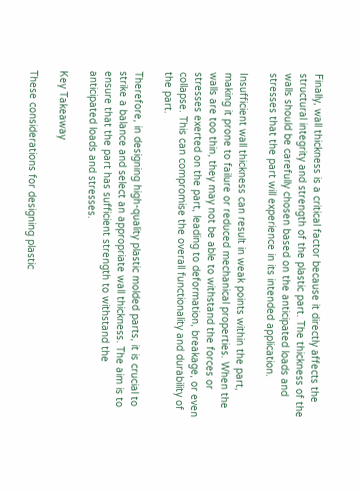Finally, wall thickness is a critical factor because it directly affects the structural integrity and strength of the plastic part. The thickness of the walls should be carefully chosen based on the anticipated loads and stresses that the part will experience in its intended application.

Insufficient wall thickness can result in weak points within the part, making it prone to failure or reduced mechanical properties. When the walls are too thin, they may not be able to withstand the forces or stresses exerted on the part, leading to deformation, breakage, or even collapse. This can compromise the overall functionality and durability of the part.

Therefore, in designing high-quality plastic molded parts, it is crucial to strike a balance and select an appropriate wall thickness. The aim is to ensure that the part has sufficient strength to withstand the anticipated loads and stresses.

Key Takeaway

These considerations for designing plastic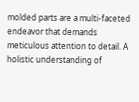molded parts are a multi-faceted endeavor that demands meticulous attention to detail. A holistic understanding of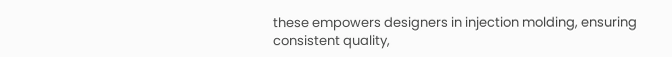these empowers designers in injection molding, ensuring consistent quality,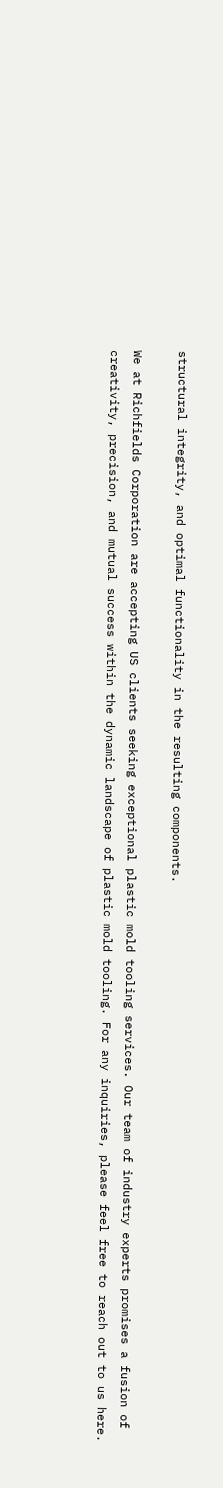structural integrity, and optimal functionality in the resulting components.

We at Richfields Corporation are accepting US clients seeking exceptional plastic mold tooling services. Our team of industry experts promises a fusion of creativity, precision, and mutual success within the dynamic landscape of plastic mold tooling. For any inquiries, please feel free to reach out to us here.